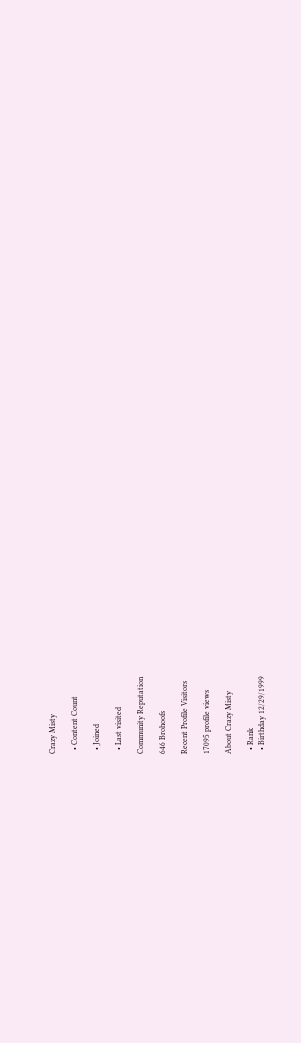Crazy Misty

  • Content Count

  • Joined

  • Last visited

Community Reputation

646 Brohoofs

Recent Profile Visitors

17095 profile views

About Crazy Misty

  • Rank
  • Birthday 12/29/1999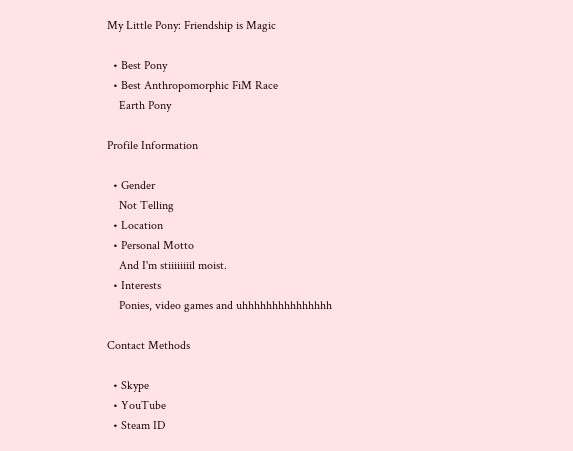My Little Pony: Friendship is Magic

  • Best Pony
  • Best Anthropomorphic FiM Race
    Earth Pony

Profile Information

  • Gender
    Not Telling
  • Location
  • Personal Motto
    And I'm stiiiiiiiil moist.
  • Interests
    Ponies, video games and uhhhhhhhhhhhhhhh

Contact Methods

  • Skype
  • YouTube
  • Steam ID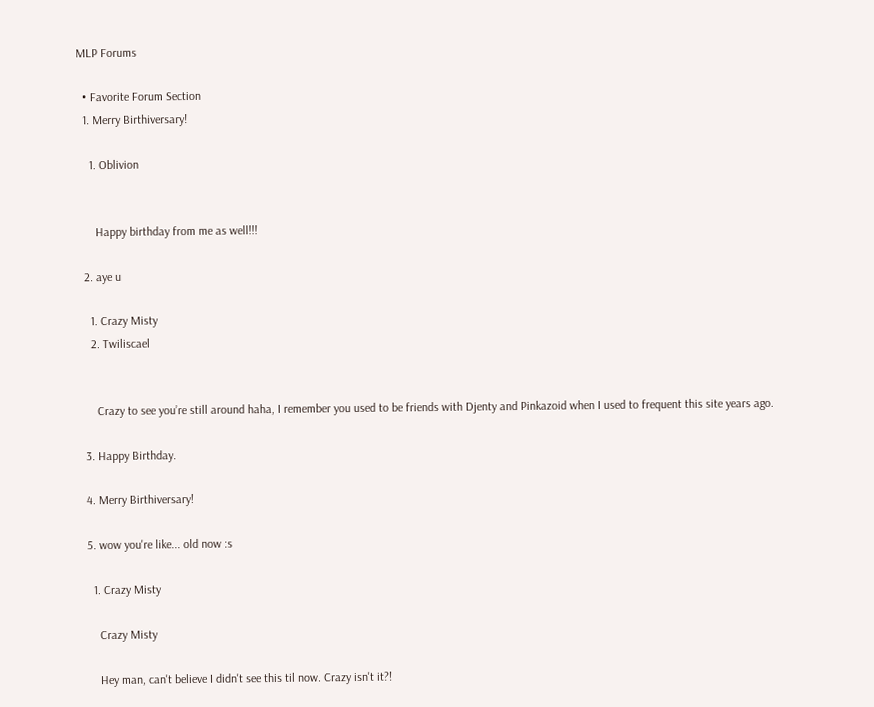MLP Forums

  • Favorite Forum Section
  1. Merry Birthiversary!

    1. Oblivion


      Happy birthday from me as well!!!

  2. aye u

    1. Crazy Misty
    2. Twiliscael


      Crazy to see you’re still around haha, I remember you used to be friends with Djenty and Pinkazoid when I used to frequent this site years ago.

  3. Happy Birthday.

  4. Merry Birthiversary!

  5. wow you're like... old now :s

    1. Crazy Misty

      Crazy Misty

      Hey man, can't believe I didn't see this til now. Crazy isn't it?!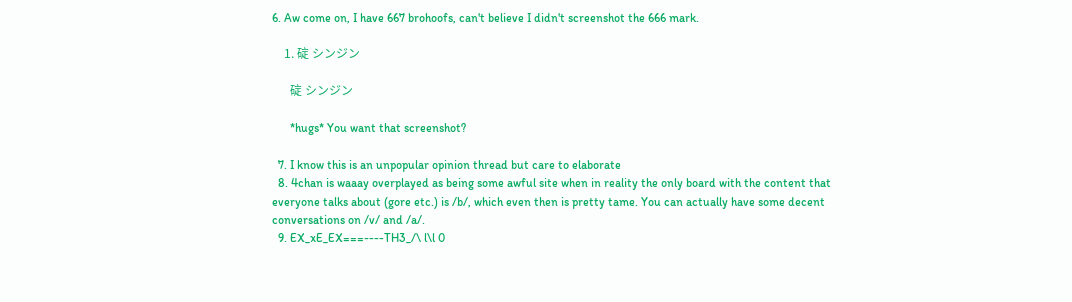6. Aw come on, I have 667 brohoofs, can't believe I didn't screenshot the 666 mark.

    1. 碇 シンジン

      碇 シンジン

      *hugs* You want that screenshot?

  7. I know this is an unpopular opinion thread but care to elaborate
  8. 4chan is waaay overplayed as being some awful site when in reality the only board with the content that everyone talks about (gore etc.) is /b/, which even then is pretty tame. You can actually have some decent conversations on /v/ and /a/.
  9. EX_xE_EX===----TH3_/\ l\l 0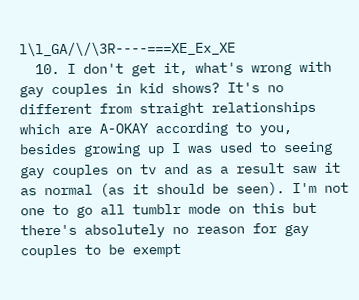l\l_GA/\/\3R----===XE_Ex_XE
  10. I don't get it, what's wrong with gay couples in kid shows? It's no different from straight relationships which are A-OKAY according to you, besides growing up I was used to seeing gay couples on tv and as a result saw it as normal (as it should be seen). I'm not one to go all tumblr mode on this but there's absolutely no reason for gay couples to be exempt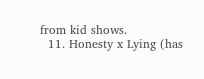from kid shows.
  11. Honesty x Lying (has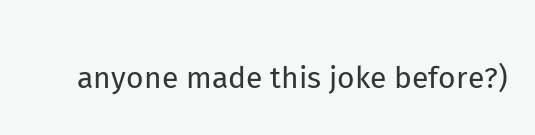anyone made this joke before?)